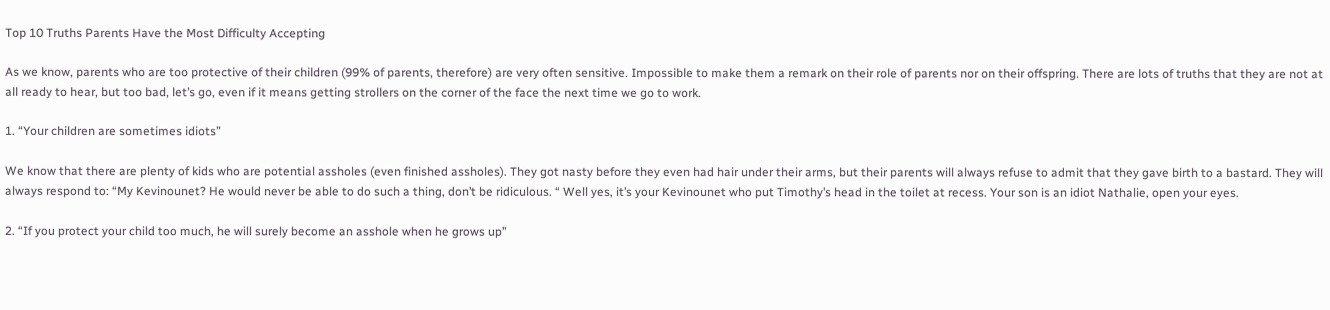Top 10 Truths Parents Have the Most Difficulty Accepting

As we know, parents who are too protective of their children (99% of parents, therefore) are very often sensitive. Impossible to make them a remark on their role of parents nor on their offspring. There are lots of truths that they are not at all ready to hear, but too bad, let’s go, even if it means getting strollers on the corner of the face the next time we go to work.

1. “Your children are sometimes idiots”

We know that there are plenty of kids who are potential assholes (even finished assholes). They got nasty before they even had hair under their arms, but their parents will always refuse to admit that they gave birth to a bastard. They will always respond to: “My Kevinounet? He would never be able to do such a thing, don’t be ridiculous. “ Well yes, it’s your Kevinounet who put Timothy’s head in the toilet at recess. Your son is an idiot Nathalie, open your eyes.

2. “If you protect your child too much, he will surely become an asshole when he grows up”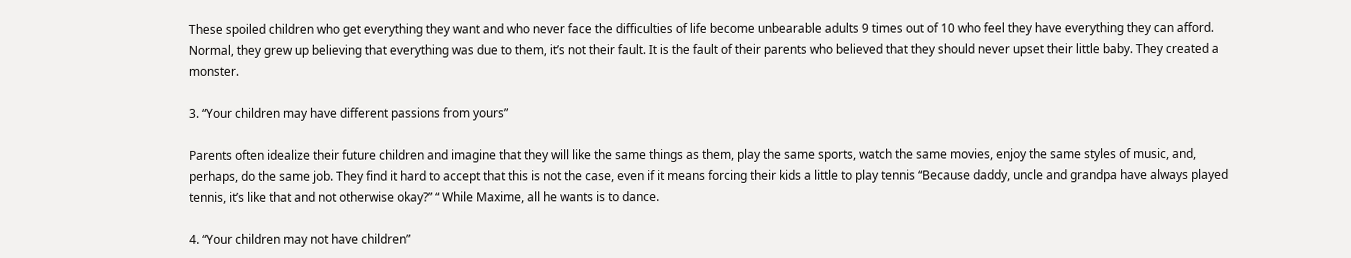These spoiled children who get everything they want and who never face the difficulties of life become unbearable adults 9 times out of 10 who feel they have everything they can afford. Normal, they grew up believing that everything was due to them, it’s not their fault. It is the fault of their parents who believed that they should never upset their little baby. They created a monster.

3. “Your children may have different passions from yours”

Parents often idealize their future children and imagine that they will like the same things as them, play the same sports, watch the same movies, enjoy the same styles of music, and, perhaps, do the same job. They find it hard to accept that this is not the case, even if it means forcing their kids a little to play tennis “Because daddy, uncle and grandpa have always played tennis, it’s like that and not otherwise okay?” “ While Maxime, all he wants is to dance.

4. “Your children may not have children”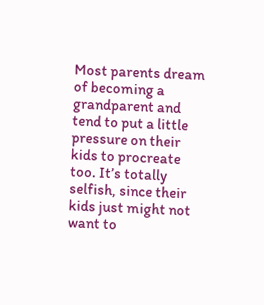Most parents dream of becoming a grandparent and tend to put a little pressure on their kids to procreate too. It’s totally selfish, since their kids just might not want to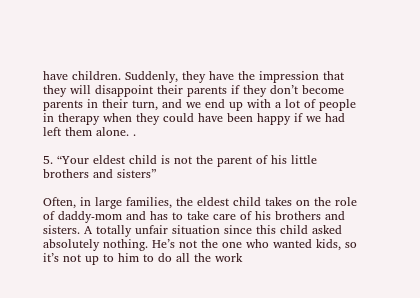have children. Suddenly, they have the impression that they will disappoint their parents if they don’t become parents in their turn, and we end up with a lot of people in therapy when they could have been happy if we had left them alone. .

5. “Your eldest child is not the parent of his little brothers and sisters”

Often, in large families, the eldest child takes on the role of daddy-mom and has to take care of his brothers and sisters. A totally unfair situation since this child asked absolutely nothing. He’s not the one who wanted kids, so it’s not up to him to do all the work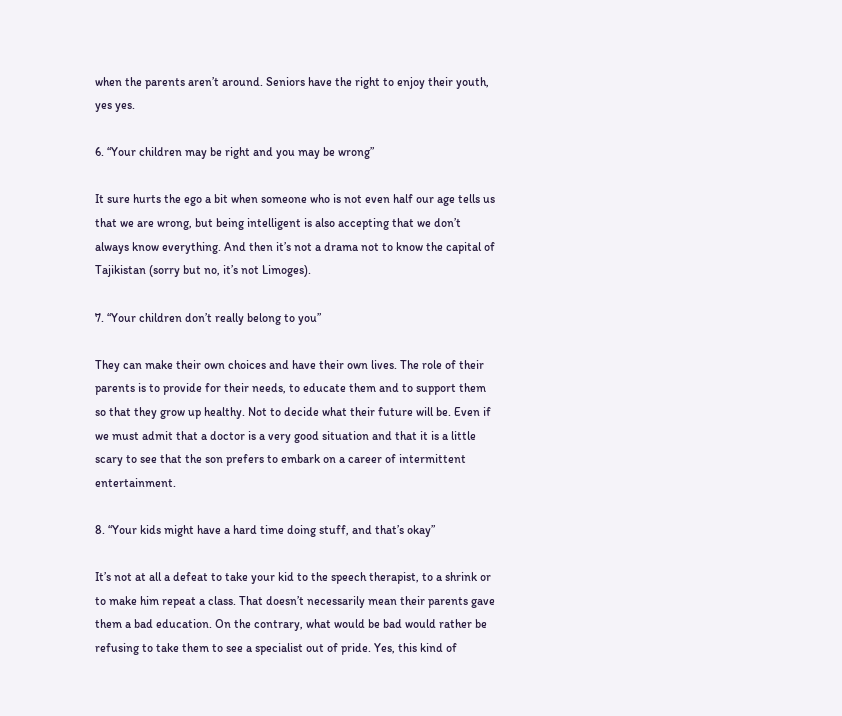when the parents aren’t around. Seniors have the right to enjoy their youth, yes yes.

6. “Your children may be right and you may be wrong”

It sure hurts the ego a bit when someone who is not even half our age tells us that we are wrong, but being intelligent is also accepting that we don’t always know everything. And then it’s not a drama not to know the capital of Tajikistan (sorry but no, it’s not Limoges).

7. “Your children don’t really belong to you”

They can make their own choices and have their own lives. The role of their parents is to provide for their needs, to educate them and to support them so that they grow up healthy. Not to decide what their future will be. Even if we must admit that a doctor is a very good situation and that it is a little scary to see that the son prefers to embark on a career of intermittent entertainment.

8. “Your kids might have a hard time doing stuff, and that’s okay”

It’s not at all a defeat to take your kid to the speech therapist, to a shrink or to make him repeat a class. That doesn’t necessarily mean their parents gave them a bad education. On the contrary, what would be bad would rather be refusing to take them to see a specialist out of pride. Yes, this kind of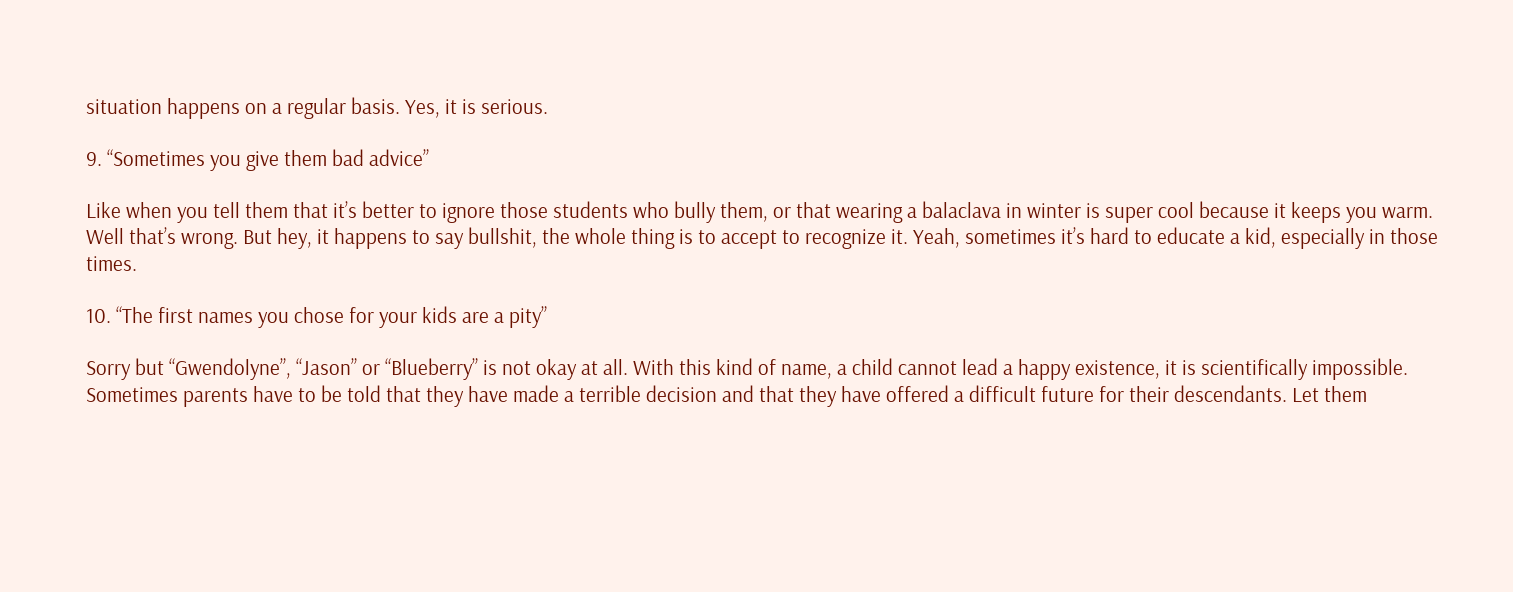situation happens on a regular basis. Yes, it is serious.

9. “Sometimes you give them bad advice”

Like when you tell them that it’s better to ignore those students who bully them, or that wearing a balaclava in winter is super cool because it keeps you warm. Well that’s wrong. But hey, it happens to say bullshit, the whole thing is to accept to recognize it. Yeah, sometimes it’s hard to educate a kid, especially in those times.

10. “The first names you chose for your kids are a pity”

Sorry but “Gwendolyne”, “Jason” or “Blueberry” is not okay at all. With this kind of name, a child cannot lead a happy existence, it is scientifically impossible. Sometimes parents have to be told that they have made a terrible decision and that they have offered a difficult future for their descendants. Let them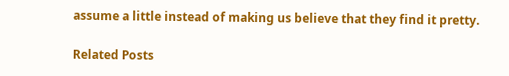assume a little instead of making us believe that they find it pretty.

Related Posts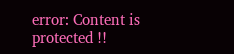error: Content is protected !!